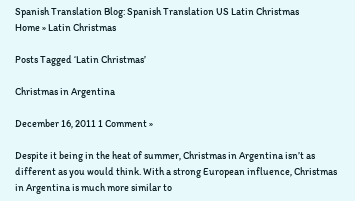Spanish Translation Blog: Spanish Translation US Latin Christmas
Home » Latin Christmas

Posts Tagged ‘Latin Christmas’

Christmas in Argentina

December 16, 2011 1 Comment »

Despite it being in the heat of summer, Christmas in Argentina isn’t as different as you would think. With a strong European influence, Christmas in Argentina is much more similar to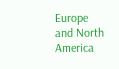Europe and North America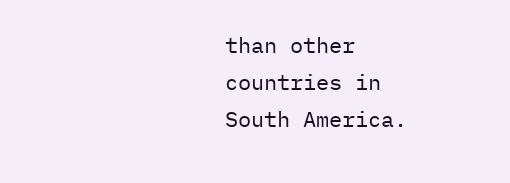than other countries in South America.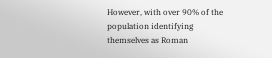However, with over 90% of the population identifying themselves as Roman